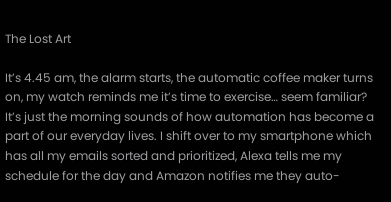The Lost Art

It’s 4.45 am, the alarm starts, the automatic coffee maker turns on, my watch reminds me it’s time to exercise… seem familiar? It’s just the morning sounds of how automation has become a part of our everyday lives. I shift over to my smartphone which has all my emails sorted and prioritized, Alexa tells me my schedule for the day and Amazon notifies me they auto-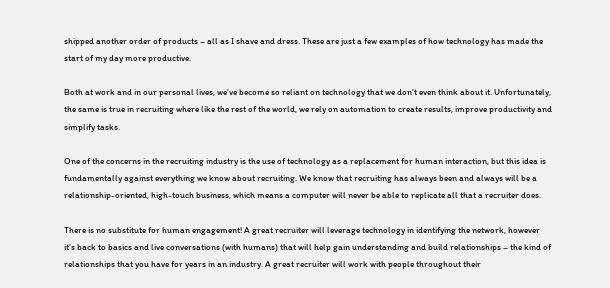shipped another order of products – all as I shave and dress. These are just a few examples of how technology has made the start of my day more productive.

Both at work and in our personal lives, we’ve become so reliant on technology that we don’t even think about it. Unfortunately, the same is true in recruiting where like the rest of the world, we rely on automation to create results, improve productivity and simplify tasks.

One of the concerns in the recruiting industry is the use of technology as a replacement for human interaction, but this idea is fundamentally against everything we know about recruiting. We know that recruiting has always been and always will be a relationship-oriented, high-touch business, which means a computer will never be able to replicate all that a recruiter does.

There is no substitute for human engagement! A great recruiter will leverage technology in identifying the network, however it’s back to basics and live conversations (with humans) that will help gain understanding and build relationships – the kind of relationships that you have for years in an industry. A great recruiter will work with people throughout their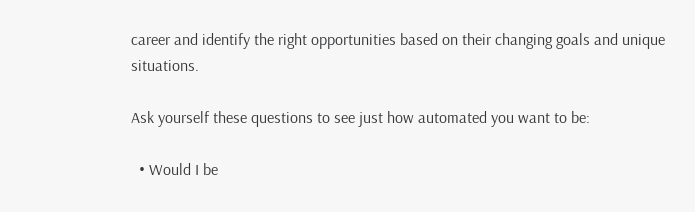career and identify the right opportunities based on their changing goals and unique situations.

Ask yourself these questions to see just how automated you want to be:

  • Would I be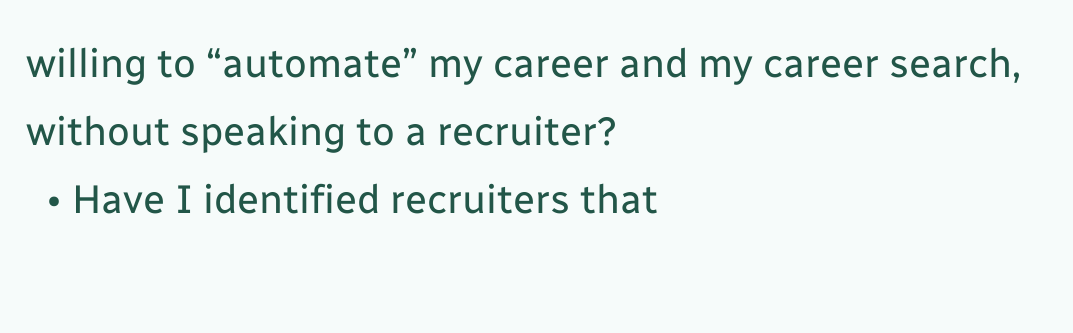willing to “automate” my career and my career search, without speaking to a recruiter?
  • Have I identified recruiters that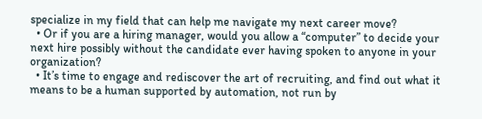specialize in my field that can help me navigate my next career move?
  • Or if you are a hiring manager, would you allow a “computer” to decide your next hire possibly without the candidate ever having spoken to anyone in your organization?
  • It’s time to engage and rediscover the art of recruiting, and find out what it means to be a human supported by automation, not run by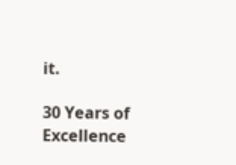it.

30 Years of Excellence